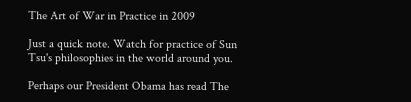The Art of War in Practice in 2009

Just a quick note. Watch for practice of Sun Tsu's philosophies in the world around you.

Perhaps our President Obama has read The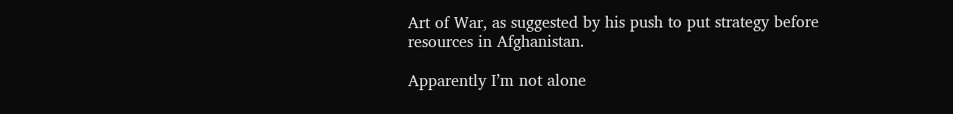Art of War, as suggested by his push to put strategy before resources in Afghanistan.

Apparently I’m not alone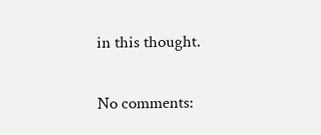in this thought.

No comments: